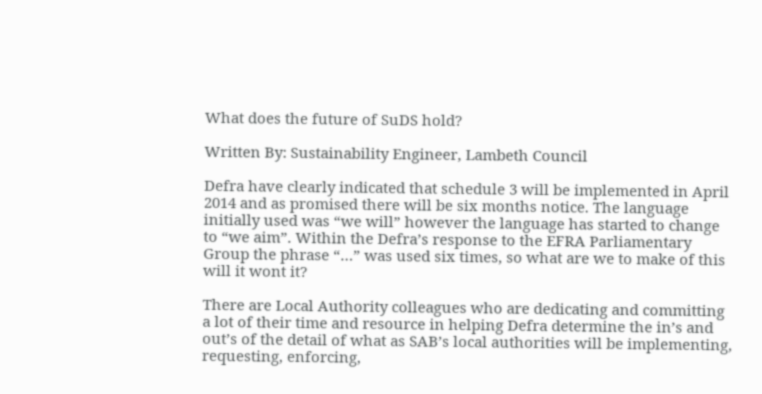What does the future of SuDS hold?

Written By: Sustainability Engineer, Lambeth Council

Defra have clearly indicated that schedule 3 will be implemented in April 2014 and as promised there will be six months notice. The language initially used was “we will” however the language has started to change to “we aim”. Within the Defra’s response to the EFRA Parliamentary Group the phrase “…” was used six times, so what are we to make of this will it wont it?

There are Local Authority colleagues who are dedicating and committing a lot of their time and resource in helping Defra determine the in’s and out’s of the detail of what as SAB’s local authorities will be implementing, requesting, enforcing,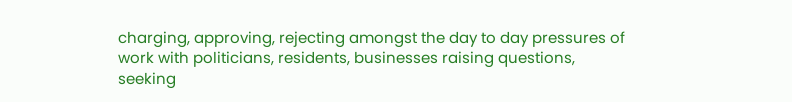charging, approving, rejecting amongst the day to day pressures of work with politicians, residents, businesses raising questions, seeking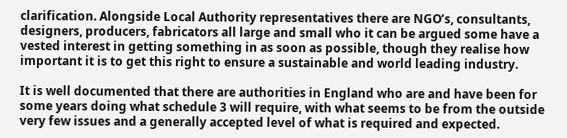clarification. Alongside Local Authority representatives there are NGO’s, consultants, designers, producers, fabricators all large and small who it can be argued some have a vested interest in getting something in as soon as possible, though they realise how important it is to get this right to ensure a sustainable and world leading industry.

It is well documented that there are authorities in England who are and have been for some years doing what schedule 3 will require, with what seems to be from the outside very few issues and a generally accepted level of what is required and expected.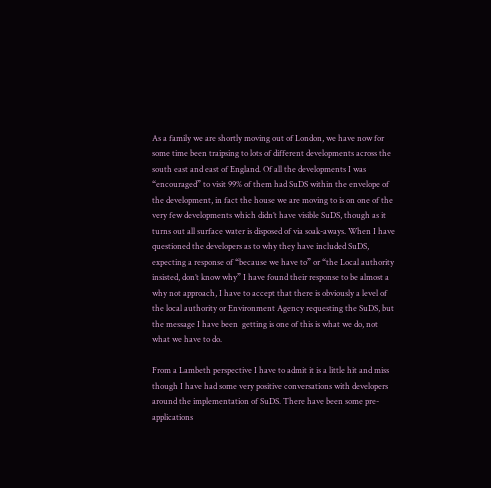As a family we are shortly moving out of London, we have now for some time been traipsing to lots of different developments across the south east and east of England. Of all the developments I was “encouraged” to visit 99% of them had SuDS within the envelope of the development, in fact the house we are moving to is on one of the very few developments which didn’t have visible SuDS, though as it turns out all surface water is disposed of via soak-aways. When I have questioned the developers as to why they have included SuDS, expecting a response of “because we have to” or “the Local authority insisted, don’t know why” I have found their response to be almost a why not approach, I have to accept that there is obviously a level of the local authority or Environment Agency requesting the SuDS, but the message I have been  getting is one of this is what we do, not what we have to do.

From a Lambeth perspective I have to admit it is a little hit and miss though I have had some very positive conversations with developers around the implementation of SuDS. There have been some pre-applications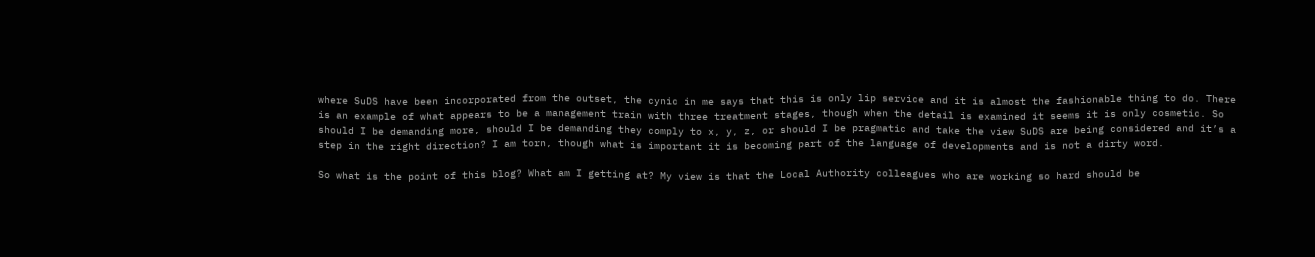where SuDS have been incorporated from the outset, the cynic in me says that this is only lip service and it is almost the fashionable thing to do. There is an example of what appears to be a management train with three treatment stages, though when the detail is examined it seems it is only cosmetic. So should I be demanding more, should I be demanding they comply to x, y, z, or should I be pragmatic and take the view SuDS are being considered and it’s a step in the right direction? I am torn, though what is important it is becoming part of the language of developments and is not a dirty word.

So what is the point of this blog? What am I getting at? My view is that the Local Authority colleagues who are working so hard should be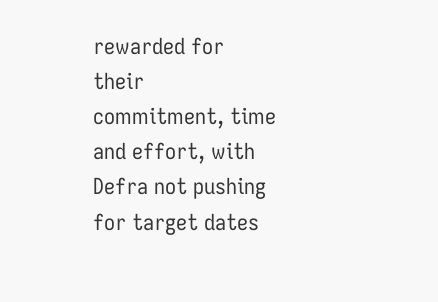rewarded for their commitment, time and effort, with Defra not pushing for target dates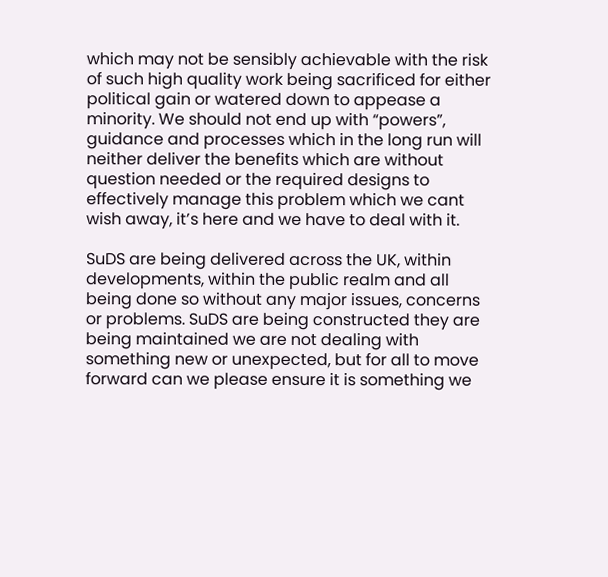which may not be sensibly achievable with the risk of such high quality work being sacrificed for either political gain or watered down to appease a minority. We should not end up with “powers”, guidance and processes which in the long run will neither deliver the benefits which are without question needed or the required designs to effectively manage this problem which we cant wish away, it’s here and we have to deal with it.

SuDS are being delivered across the UK, within developments, within the public realm and all being done so without any major issues, concerns or problems. SuDS are being constructed they are being maintained we are not dealing with something new or unexpected, but for all to move forward can we please ensure it is something we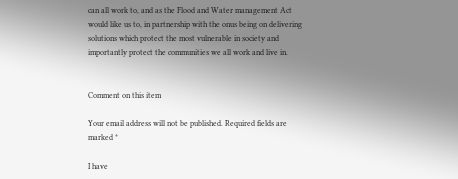can all work to, and as the Flood and Water management Act would like us to, in partnership with the onus being on delivering solutions which protect the most vulnerable in society and importantly protect the communities we all work and live in.


Comment on this item

Your email address will not be published. Required fields are marked *

I have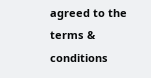agreed to the terms & conditions